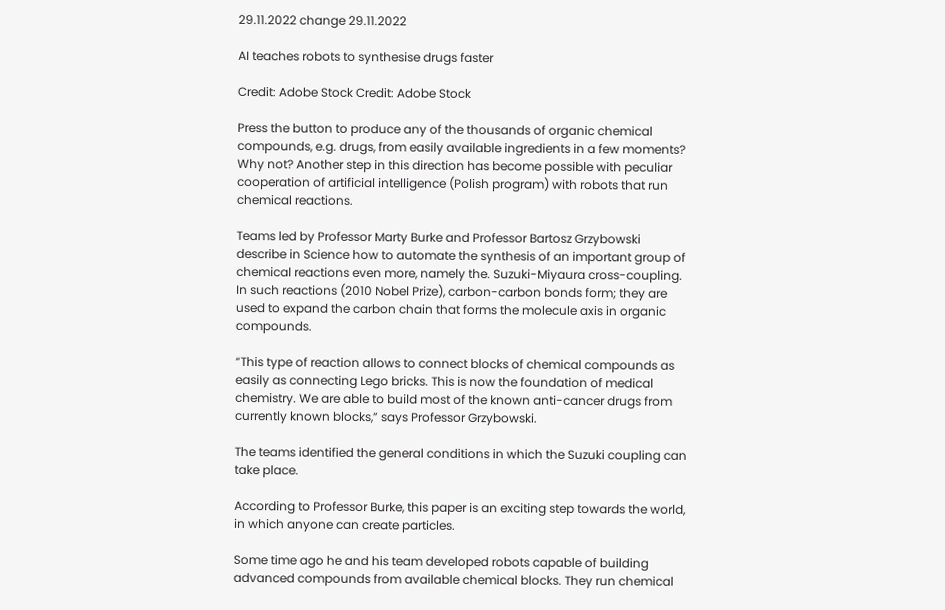29.11.2022 change 29.11.2022

AI teaches robots to synthesise drugs faster

Credit: Adobe Stock Credit: Adobe Stock

Press the button to produce any of the thousands of organic chemical compounds, e.g. drugs, from easily available ingredients in a few moments? Why not? Another step in this direction has become possible with peculiar cooperation of artificial intelligence (Polish program) with robots that run chemical reactions.

Teams led by Professor Marty Burke and Professor Bartosz Grzybowski describe in Science how to automate the synthesis of an important group of chemical reactions even more, namely the. Suzuki-Miyaura cross-coupling. In such reactions (2010 Nobel Prize), carbon-carbon bonds form; they are used to expand the carbon chain that forms the molecule axis in organic compounds.

“This type of reaction allows to connect blocks of chemical compounds as easily as connecting Lego bricks. This is now the foundation of medical chemistry. We are able to build most of the known anti-cancer drugs from currently known blocks,” says Professor Grzybowski.

The teams identified the general conditions in which the Suzuki coupling can take place.

According to Professor Burke, this paper is an exciting step towards the world, in which anyone can create particles.

Some time ago he and his team developed robots capable of building advanced compounds from available chemical blocks. They run chemical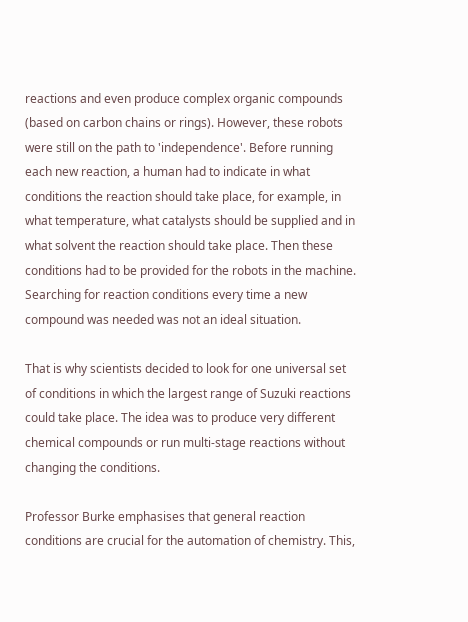reactions and even produce complex organic compounds (based on carbon chains or rings). However, these robots were still on the path to 'independence'. Before running each new reaction, a human had to indicate in what conditions the reaction should take place, for example, in what temperature, what catalysts should be supplied and in what solvent the reaction should take place. Then these conditions had to be provided for the robots in the machine. Searching for reaction conditions every time a new compound was needed was not an ideal situation.

That is why scientists decided to look for one universal set of conditions in which the largest range of Suzuki reactions could take place. The idea was to produce very different chemical compounds or run multi-stage reactions without changing the conditions.

Professor Burke emphasises that general reaction conditions are crucial for the automation of chemistry. This,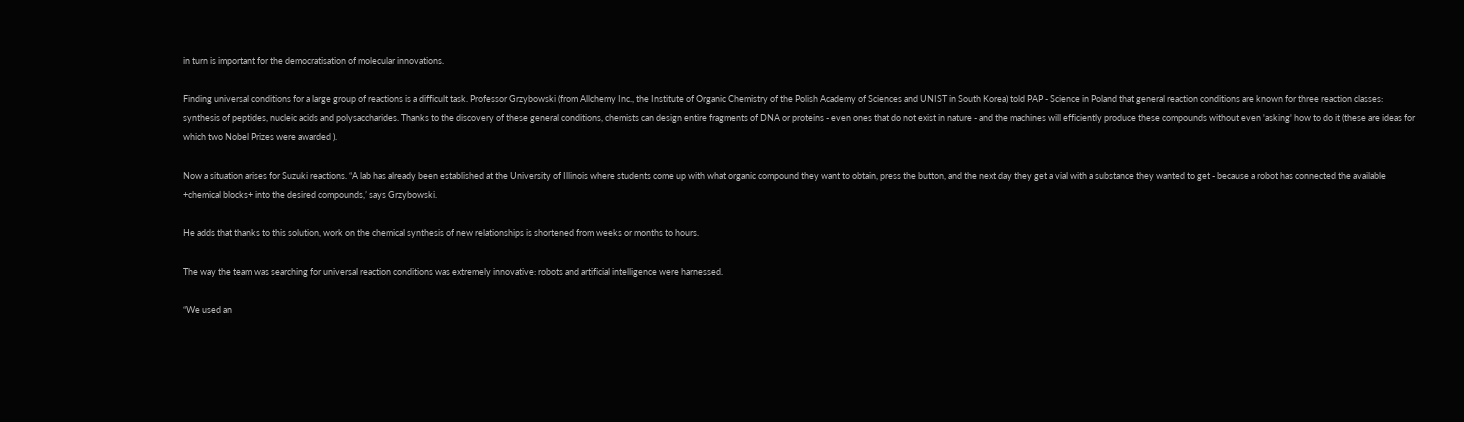in turn is important for the democratisation of molecular innovations.

Finding universal conditions for a large group of reactions is a difficult task. Professor Grzybowski (from Allchemy Inc., the Institute of Organic Chemistry of the Polish Academy of Sciences and UNIST in South Korea) told PAP - Science in Poland that general reaction conditions are known for three reaction classes: synthesis of peptides, nucleic acids and polysaccharides. Thanks to the discovery of these general conditions, chemists can design entire fragments of DNA or proteins - even ones that do not exist in nature - and the machines will efficiently produce these compounds without even 'asking' how to do it (these are ideas for which two Nobel Prizes were awarded ).

Now a situation arises for Suzuki reactions. “A lab has already been established at the University of Illinois where students come up with what organic compound they want to obtain, press the button, and the next day they get a vial with a substance they wanted to get - because a robot has connected the available +chemical blocks+ into the desired compounds,’ says Grzybowski.

He adds that thanks to this solution, work on the chemical synthesis of new relationships is shortened from weeks or months to hours.

The way the team was searching for universal reaction conditions was extremely innovative: robots and artificial intelligence were harnessed.

“We used an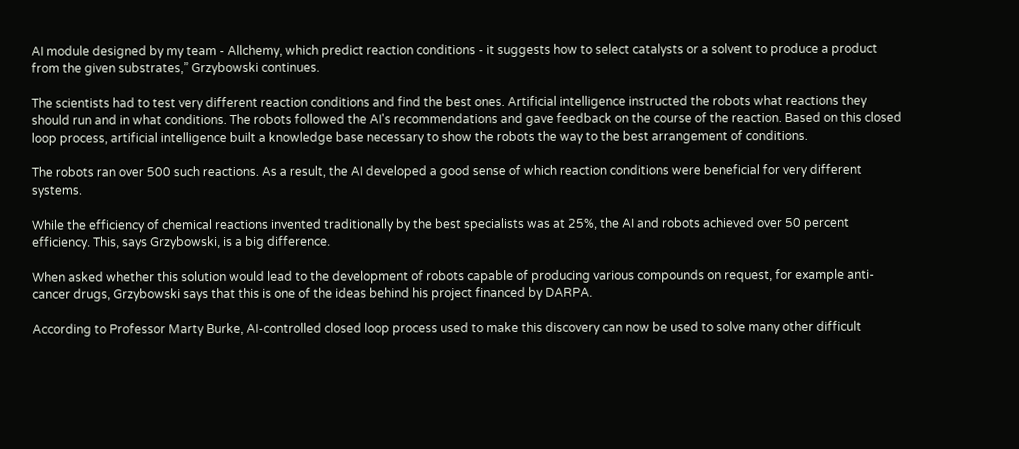AI module designed by my team - Allchemy, which predict reaction conditions - it suggests how to select catalysts or a solvent to produce a product from the given substrates,” Grzybowski continues.

The scientists had to test very different reaction conditions and find the best ones. Artificial intelligence instructed the robots what reactions they should run and in what conditions. The robots followed the AI's recommendations and gave feedback on the course of the reaction. Based on this closed loop process, artificial intelligence built a knowledge base necessary to show the robots the way to the best arrangement of conditions.

The robots ran over 500 such reactions. As a result, the AI developed a good sense of which reaction conditions were beneficial for very different systems.

While the efficiency of chemical reactions invented traditionally by the best specialists was at 25%, the AI and robots achieved over 50 percent efficiency. This, says Grzybowski, is a big difference.

When asked whether this solution would lead to the development of robots capable of producing various compounds on request, for example anti-cancer drugs, Grzybowski says that this is one of the ideas behind his project financed by DARPA.

According to Professor Marty Burke, AI-controlled closed loop process used to make this discovery can now be used to solve many other difficult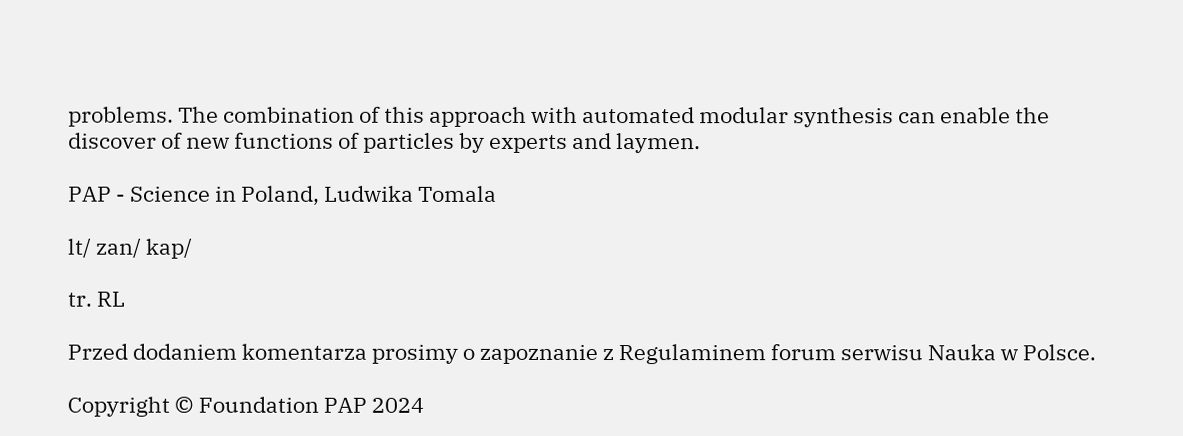problems. The combination of this approach with automated modular synthesis can enable the discover of new functions of particles by experts and laymen.

PAP - Science in Poland, Ludwika Tomala

lt/ zan/ kap/

tr. RL

Przed dodaniem komentarza prosimy o zapoznanie z Regulaminem forum serwisu Nauka w Polsce.

Copyright © Foundation PAP 2024